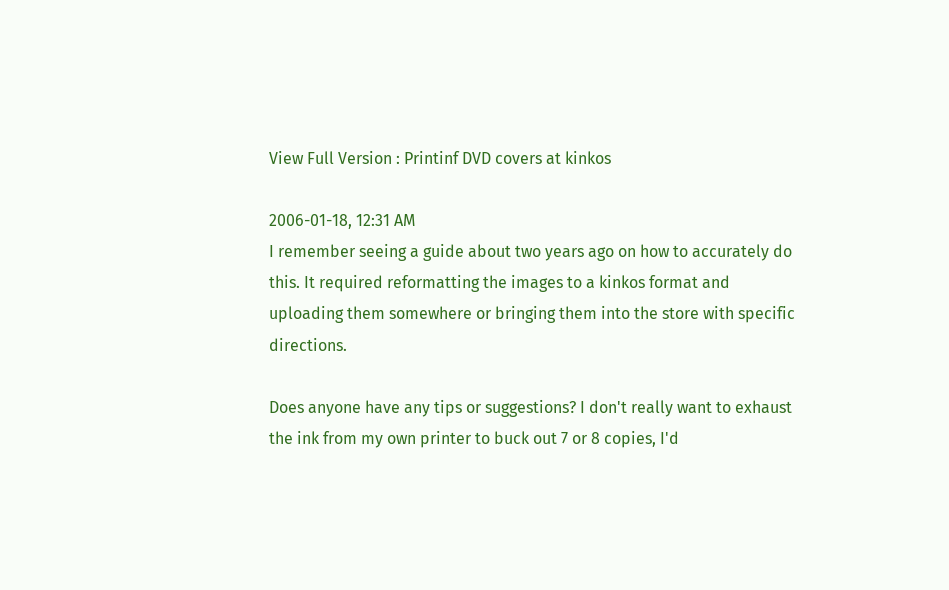View Full Version : Printinf DVD covers at kinkos

2006-01-18, 12:31 AM
I remember seeing a guide about two years ago on how to accurately do this. It required reformatting the images to a kinkos format and uploading them somewhere or bringing them into the store with specific directions.

Does anyone have any tips or suggestions? I don't really want to exhaust the ink from my own printer to buck out 7 or 8 copies, I'd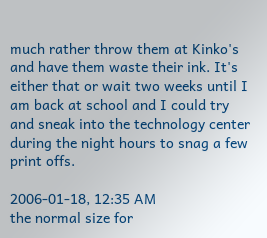much rather throw them at Kinko's and have them waste their ink. It's either that or wait two weeks until I am back at school and I could try and sneak into the technology center during the night hours to snag a few print offs.

2006-01-18, 12:35 AM
the normal size for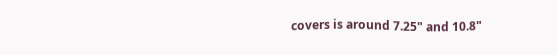covers is around 7.25" and 10.8"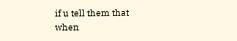if u tell them that when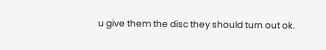u give them the disc they should turn out ok.